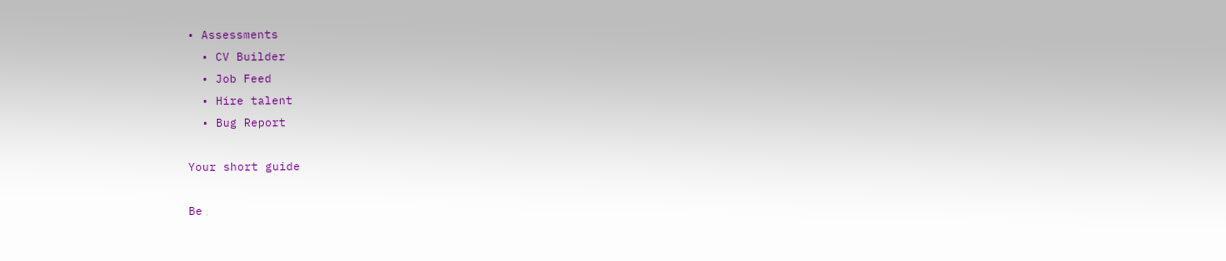• Assessments
  • CV Builder
  • Job Feed
  • Hire talent
  • Bug Report

Your short guide

Be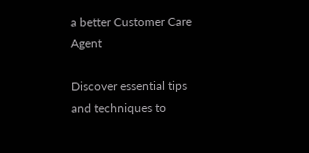a better Customer Care Agent

Discover essential tips and techniques to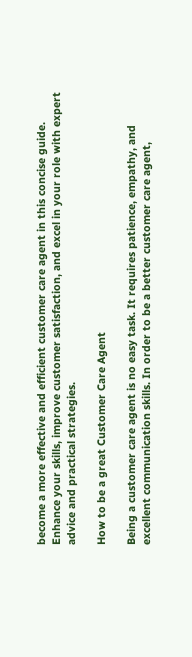become a more effective and efficient customer care agent in this concise guide. Enhance your skills, improve customer satisfaction, and excel in your role with expert advice and practical strategies.

How to be a great Customer Care Agent

Being a customer care agent is no easy task. It requires patience, empathy, and excellent communication skills. In order to be a better customer care agent,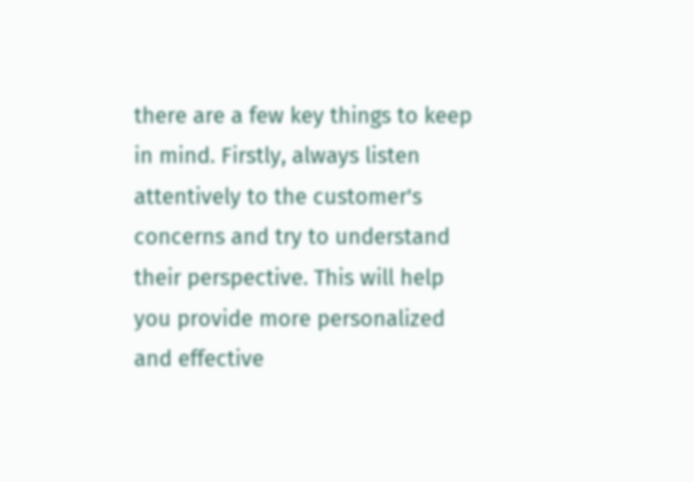there are a few key things to keep in mind. Firstly, always listen attentively to the customer's concerns and try to understand their perspective. This will help you provide more personalized and effective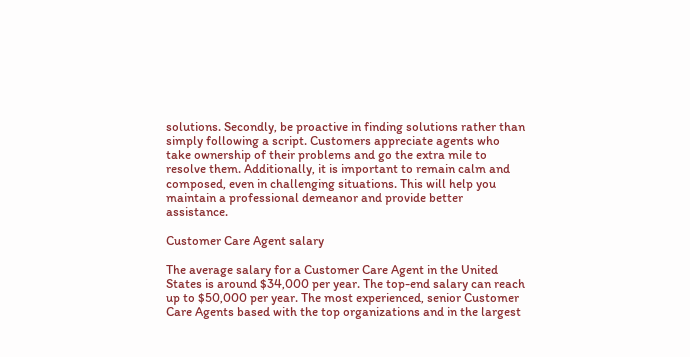solutions. Secondly, be proactive in finding solutions rather than simply following a script. Customers appreciate agents who take ownership of their problems and go the extra mile to resolve them. Additionally, it is important to remain calm and composed, even in challenging situations. This will help you maintain a professional demeanor and provide better assistance.

Customer Care Agent salary

The average salary for a Customer Care Agent in the United States is around $34,000 per year. The top-end salary can reach up to $50,000 per year. The most experienced, senior Customer Care Agents based with the top organizations and in the largest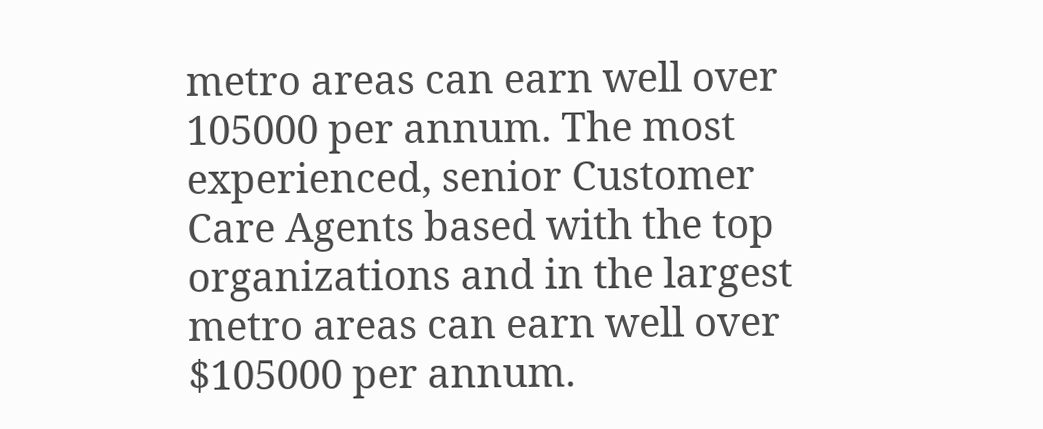metro areas can earn well over 105000 per annum. The most experienced, senior Customer Care Agents based with the top organizations and in the largest metro areas can earn well over $105000 per annum.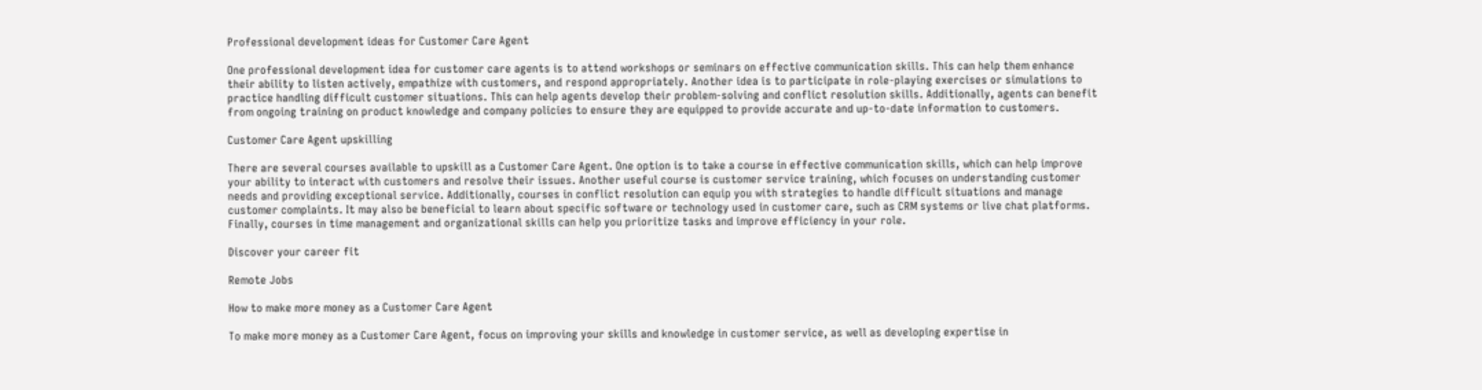Professional development ideas for Customer Care Agent

One professional development idea for customer care agents is to attend workshops or seminars on effective communication skills. This can help them enhance their ability to listen actively, empathize with customers, and respond appropriately. Another idea is to participate in role-playing exercises or simulations to practice handling difficult customer situations. This can help agents develop their problem-solving and conflict resolution skills. Additionally, agents can benefit from ongoing training on product knowledge and company policies to ensure they are equipped to provide accurate and up-to-date information to customers.

Customer Care Agent upskilling

There are several courses available to upskill as a Customer Care Agent. One option is to take a course in effective communication skills, which can help improve your ability to interact with customers and resolve their issues. Another useful course is customer service training, which focuses on understanding customer needs and providing exceptional service. Additionally, courses in conflict resolution can equip you with strategies to handle difficult situations and manage customer complaints. It may also be beneficial to learn about specific software or technology used in customer care, such as CRM systems or live chat platforms. Finally, courses in time management and organizational skills can help you prioritize tasks and improve efficiency in your role.

Discover your career fit

Remote Jobs

How to make more money as a Customer Care Agent

To make more money as a Customer Care Agent, focus on improving your skills and knowledge in customer service, as well as developing expertise in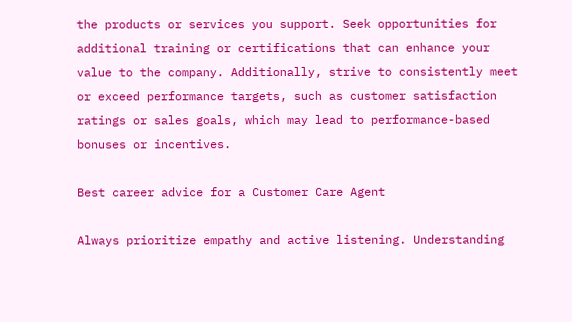the products or services you support. Seek opportunities for additional training or certifications that can enhance your value to the company. Additionally, strive to consistently meet or exceed performance targets, such as customer satisfaction ratings or sales goals, which may lead to performance-based bonuses or incentives.

Best career advice for a Customer Care Agent

Always prioritize empathy and active listening. Understanding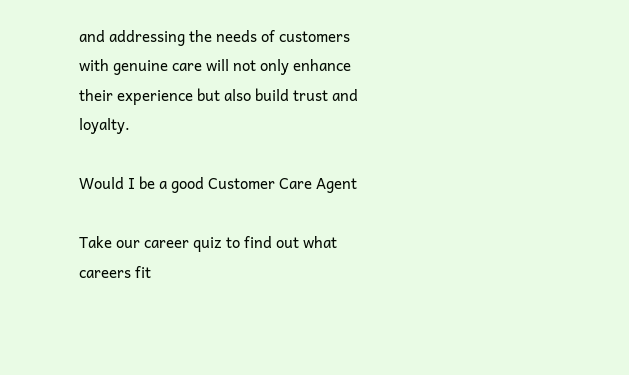and addressing the needs of customers with genuine care will not only enhance their experience but also build trust and loyalty.

Would I be a good Customer Care Agent

Take our career quiz to find out what careers fit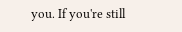you. If you're still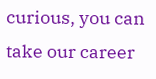curious, you can take our career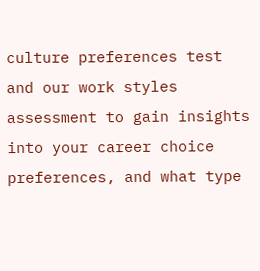culture preferences test and our work styles assessment to gain insights into your career choice preferences, and what type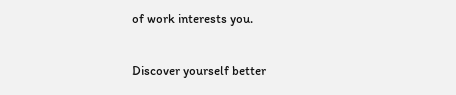of work interests you.

Discover yourself better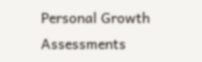Personal Growth Assessments